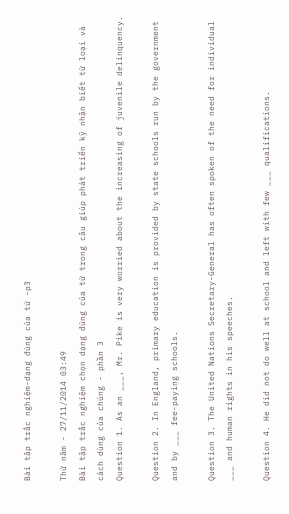Bài tập trắc nghiệm-dạng đúng của từ -p3

Thứ năm - 27/11/2014 03:49
Bài tập trắc nghiệm chọn dạng đúng của từ trong câu giúp phát triển kỹ nhận biết từ loại và cách dùng của chúng - phần 3
Question 1. As an ___, Mr. Pike is very worried about the increasing of juvenile delinquency.

Question 2. In England, primary education is provided by state schools run by the government and by ___ fee-paying schools.

Question 3. The United Nations Secretary-General has often spoken of the need for individual ___ and human rights in his speeches.

Question 4. He did not do well at school and left with few ___ qualifications.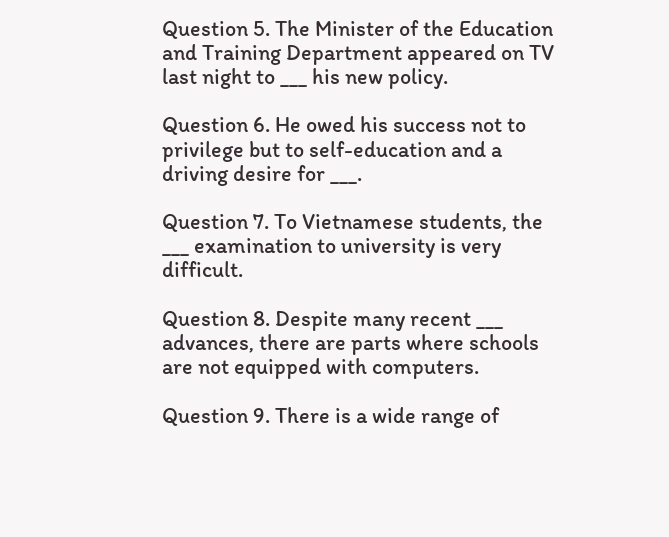Question 5. The Minister of the Education and Training Department appeared on TV last night to ___ his new policy.

Question 6. He owed his success not to privilege but to self-education and a driving desire for ___.

Question 7. To Vietnamese students, the ___ examination to university is very difficult.

Question 8. Despite many recent ___ advances, there are parts where schools are not equipped with computers.

Question 9. There is a wide range of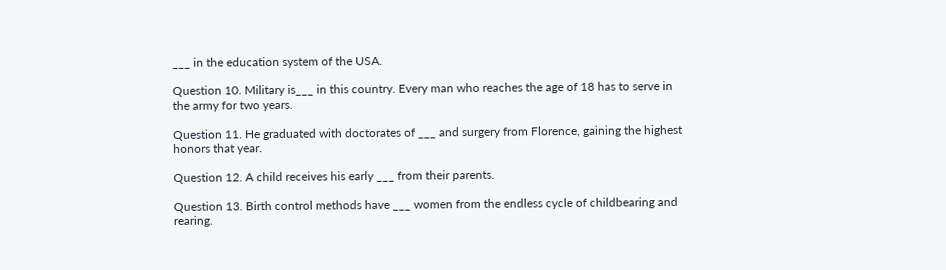___ in the education system of the USA.

Question 10. Military is___ in this country. Every man who reaches the age of 18 has to serve in the army for two years.

Question 11. He graduated with doctorates of ___ and surgery from Florence, gaining the highest honors that year.

Question 12. A child receives his early ___ from their parents.

Question 13. Birth control methods have ___ women from the endless cycle of childbearing and rearing.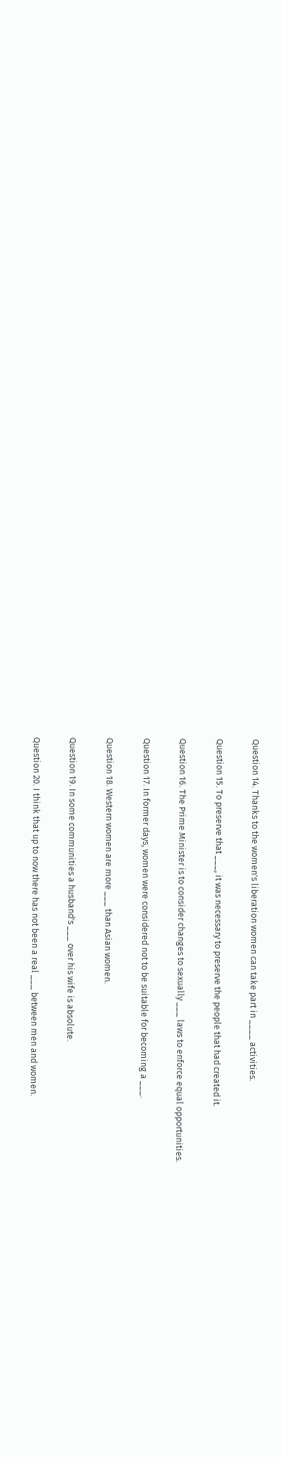Question 14. Thanks to the women's liberation women can take part in ____ activities.

Question 15. To preserve that ___, it was necessary to preserve the people that had created it.

Question 16. The Prime Minister is to consider changes to sexually ___ laws to enforce equal opportunities.

Question 17. In former days, women were considered not to be suitable for becoming a ___.

Question 18. Western women are more ___ than Asian women.

Question 19. In some communities a husband's ___ over his wife is absolute.

Question 20. I think that up to now there has not been a real ___ between men and women.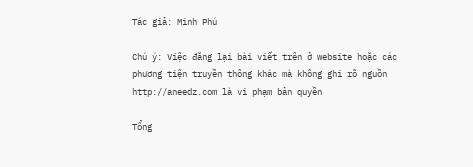Tác giả: Minh Phú

Chú ý: Việc đăng lại bài viết trên ở website hoặc các phương tiện truyền thông khác mà không ghi rõ nguồn http://aneedz.com là vi phạm bản quyền

Tổng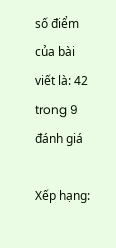số điểm của bài viết là: 42 trong 9 đánh giá

Xếp hạng: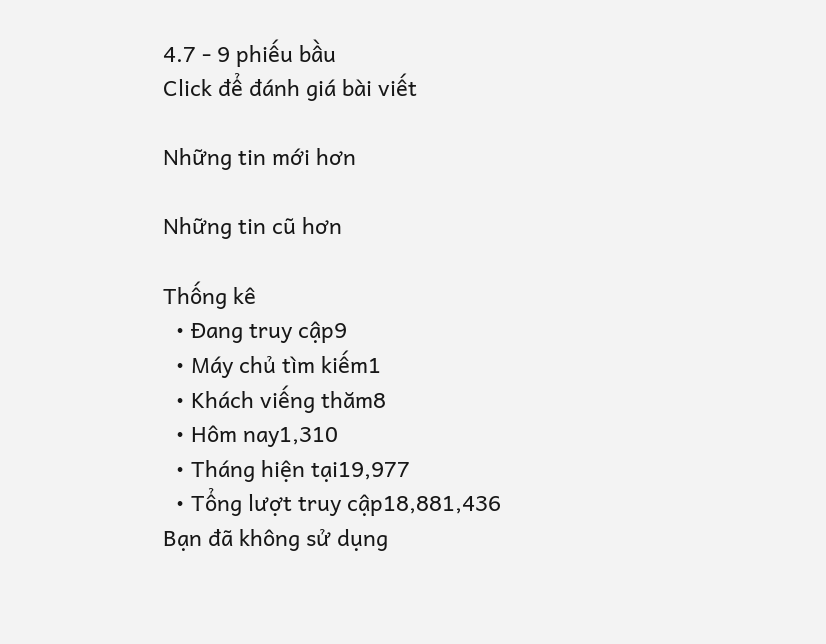4.7 - 9 phiếu bầu
Click để đánh giá bài viết

Những tin mới hơn

Những tin cũ hơn

Thống kê
  • Đang truy cập9
  • Máy chủ tìm kiếm1
  • Khách viếng thăm8
  • Hôm nay1,310
  • Tháng hiện tại19,977
  • Tổng lượt truy cập18,881,436
Bạn đã không sử dụng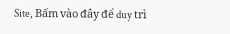Site, Bấm vào đây để duy trì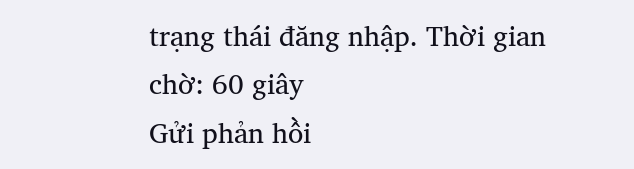trạng thái đăng nhập. Thời gian chờ: 60 giây
Gửi phản hồi